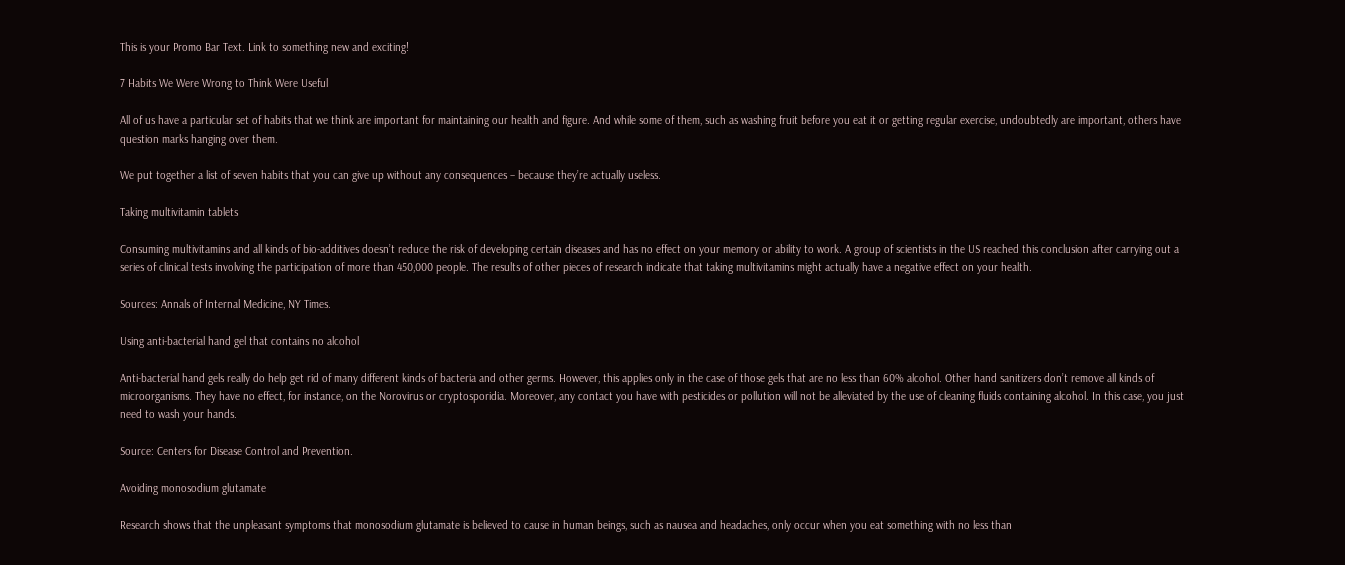This is your Promo Bar Text. Link to something new and exciting!

7 Habits We Were Wrong to Think Were Useful

All of us have a particular set of habits that we think are important for maintaining our health and figure. And while some of them, such as washing fruit before you eat it or getting regular exercise, undoubtedly are important, others have question marks hanging over them.

We put together a list of seven habits that you can give up without any consequences – because they’re actually useless.

Taking multivitamin tablets

Consuming multivitamins and all kinds of bio-additives doesn’t reduce the risk of developing certain diseases and has no effect on your memory or ability to work. A group of scientists in the US reached this conclusion after carrying out a series of clinical tests involving the participation of more than 450,000 people. The results of other pieces of research indicate that taking multivitamins might actually have a negative effect on your health.

Sources: Annals of Internal Medicine, NY Times.

Using anti-bacterial hand gel that contains no alcohol

Anti-bacterial hand gels really do help get rid of many different kinds of bacteria and other germs. However, this applies only in the case of those gels that are no less than 60% alcohol. Other hand sanitizers don’t remove all kinds of microorganisms. They have no effect, for instance, on the Norovirus or cryptosporidia. Moreover, any contact you have with pesticides or pollution will not be alleviated by the use of cleaning fluids containing alcohol. In this case, you just need to wash your hands.

Source: Centers for Disease Control and Prevention.

Avoiding monosodium glutamate

Research shows that the unpleasant symptoms that monosodium glutamate is believed to cause in human beings, such as nausea and headaches, only occur when you eat something with no less than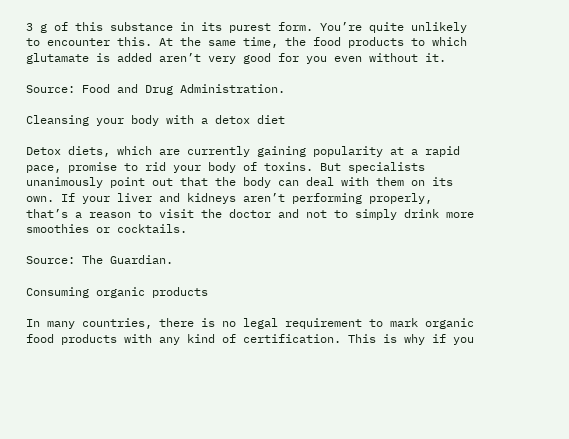3 g of this substance in its purest form. You’re quite unlikely to encounter this. At the same time, the food products to which glutamate is added aren’t very good for you even without it.

Source: Food and Drug Administration.

Cleansing your body with a detox diet

Detox diets, which are currently gaining popularity at a rapid pace, promise to rid your body of toxins. But specialists unanimously point out that the body can deal with them on its own. If your liver and kidneys aren’t performing properly, that’s a reason to visit the doctor and not to simply drink more smoothies or cocktails.

Source: The Guardian.

Consuming organic products

In many countries, there is no legal requirement to mark organic food products with any kind of certification. This is why if you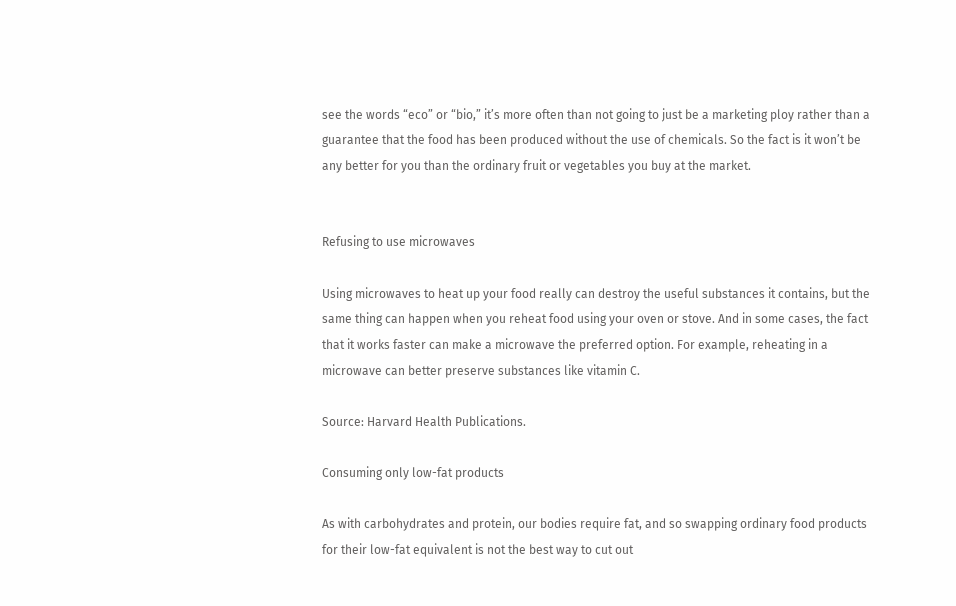see the words “eco” or “bio,” it’s more often than not going to just be a marketing ploy rather than a guarantee that the food has been produced without the use of chemicals. So the fact is it won’t be any better for you than the ordinary fruit or vegetables you buy at the market.


Refusing to use microwaves

Using microwaves to heat up your food really can destroy the useful substances it contains, but the same thing can happen when you reheat food using your oven or stove. And in some cases, the fact that it works faster can make a microwave the preferred option. For example, reheating in a microwave can better preserve substances like vitamin C.

Source: Harvard Health Publications.

Consuming only low-fat products

As with carbohydrates and protein, our bodies require fat, and so swapping ordinary food products for their low-fat equivalent is not the best way to cut out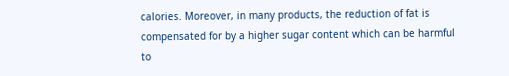calories. Moreover, in many products, the reduction of fat is compensated for by a higher sugar content which can be harmful to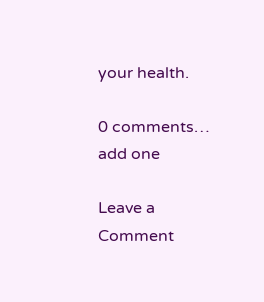your health.

0 comments… add one

Leave a Comment